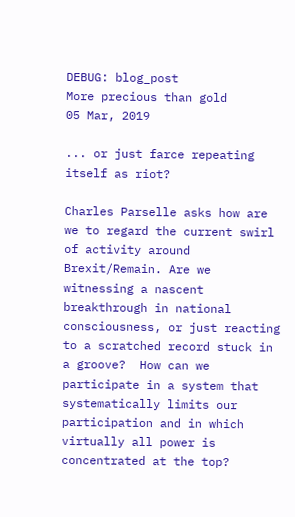DEBUG: blog_post
More precious than gold
05 Mar, 2019

... or just farce repeating itself as riot?

Charles Parselle asks how are we to regard the current swirl of activity around Brexit/Remain. Are we witnessing a nascent breakthrough in national consciousness, or just reacting to a scratched record stuck in a groove?  How can we participate in a system that systematically limits our participation and in which virtually all power is concentrated at the top?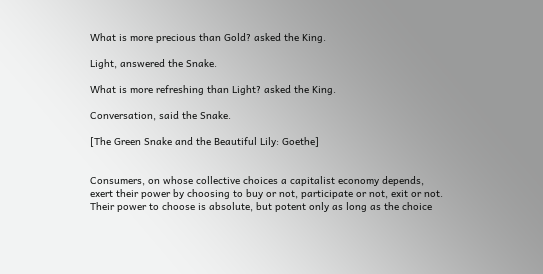What is more precious than Gold? asked the King.

Light, answered the Snake.

What is more refreshing than Light? asked the King.

Conversation, said the Snake.

[The Green Snake and the Beautiful Lily: Goethe]


Consumers, on whose collective choices a capitalist economy depends, exert their power by choosing to buy or not, participate or not, exit or not. Their power to choose is absolute, but potent only as long as the choice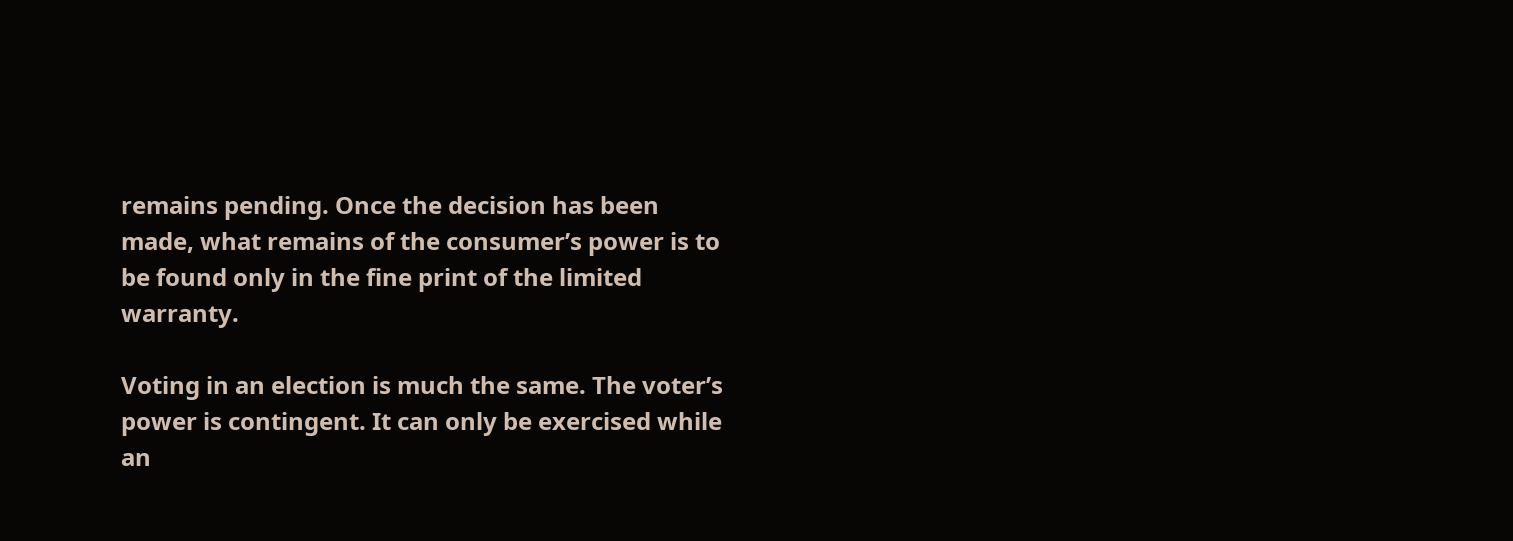remains pending. Once the decision has been made, what remains of the consumer’s power is to be found only in the fine print of the limited warranty.

Voting in an election is much the same. The voter’s power is contingent. It can only be exercised while an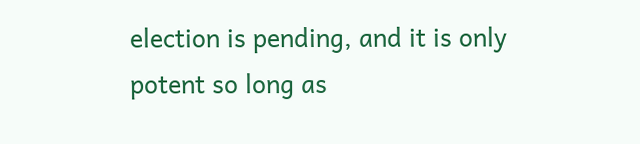election is pending, and it is only potent so long as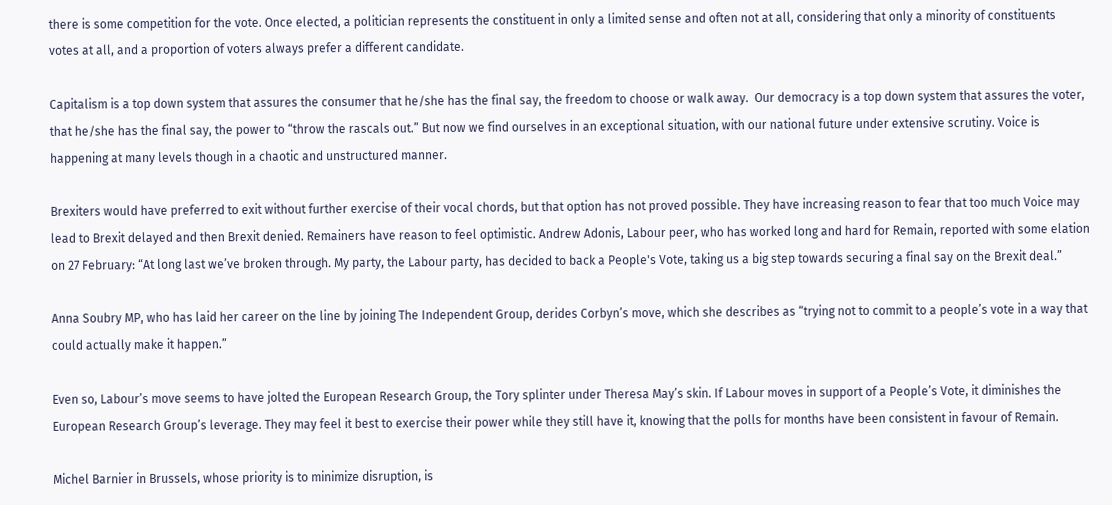there is some competition for the vote. Once elected, a politician represents the constituent in only a limited sense and often not at all, considering that only a minority of constituents votes at all, and a proportion of voters always prefer a different candidate.

Capitalism is a top down system that assures the consumer that he/she has the final say, the freedom to choose or walk away.  Our democracy is a top down system that assures the voter, that he/she has the final say, the power to “throw the rascals out.” But now we find ourselves in an exceptional situation, with our national future under extensive scrutiny. Voice is happening at many levels though in a chaotic and unstructured manner.

Brexiters would have preferred to exit without further exercise of their vocal chords, but that option has not proved possible. They have increasing reason to fear that too much Voice may lead to Brexit delayed and then Brexit denied. Remainers have reason to feel optimistic. Andrew Adonis, Labour peer, who has worked long and hard for Remain, reported with some elation on 27 February: “At long last we’ve broken through. My party, the Labour party, has decided to back a People's Vote, taking us a big step towards securing a final say on the Brexit deal.”

Anna Soubry MP, who has laid her career on the line by joining The Independent Group, derides Corbyn’s move, which she describes as “trying not to commit to a people’s vote in a way that could actually make it happen.”

Even so, Labour’s move seems to have jolted the European Research Group, the Tory splinter under Theresa May’s skin. If Labour moves in support of a People’s Vote, it diminishes the European Research Group’s leverage. They may feel it best to exercise their power while they still have it, knowing that the polls for months have been consistent in favour of Remain.

Michel Barnier in Brussels, whose priority is to minimize disruption, is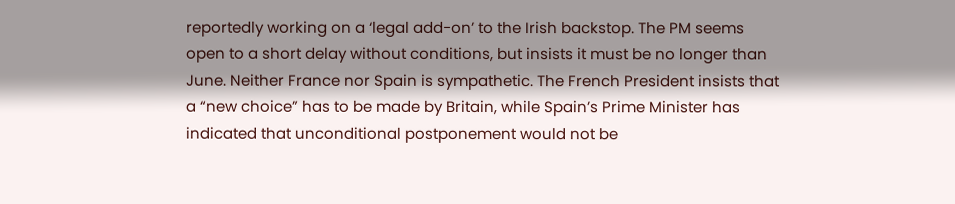reportedly working on a ‘legal add-on’ to the Irish backstop. The PM seems open to a short delay without conditions, but insists it must be no longer than June. Neither France nor Spain is sympathetic. The French President insists that a “new choice” has to be made by Britain, while Spain’s Prime Minister has indicated that unconditional postponement would not be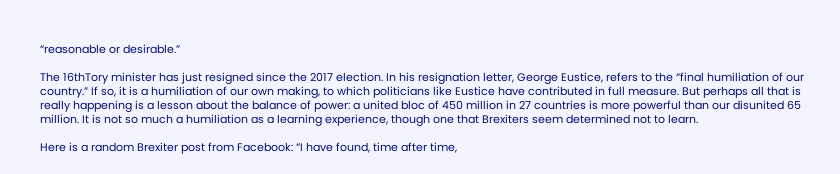“reasonable or desirable.”

The 16thTory minister has just resigned since the 2017 election. In his resignation letter, George Eustice, refers to the “final humiliation of our country.” If so, it is a humiliation of our own making, to which politicians like Eustice have contributed in full measure. But perhaps all that is really happening is a lesson about the balance of power: a united bloc of 450 million in 27 countries is more powerful than our disunited 65 million. It is not so much a humiliation as a learning experience, though one that Brexiters seem determined not to learn.

Here is a random Brexiter post from Facebook: “I have found, time after time,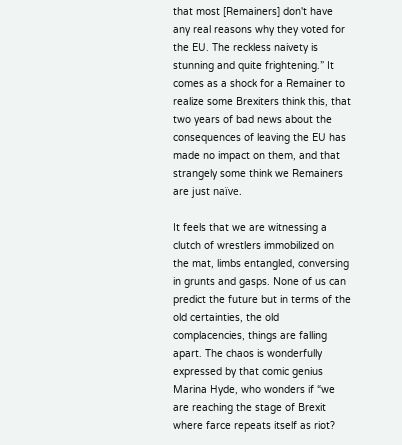that most [Remainers] don't have any real reasons why they voted for the EU. The reckless naivety is stunning and quite frightening.” It comes as a shock for a Remainer to realize some Brexiters think this, that two years of bad news about the consequences of leaving the EU has made no impact on them, and that strangely some think we Remainers are just naïve.

It feels that we are witnessing a clutch of wrestlers immobilized on the mat, limbs entangled, conversing in grunts and gasps. None of us can predict the future but in terms of the old certainties, the old complacencies, things are falling apart. The chaos is wonderfully expressed by that comic genius Marina Hyde, who wonders if “we are reaching the stage of Brexit where farce repeats itself as riot?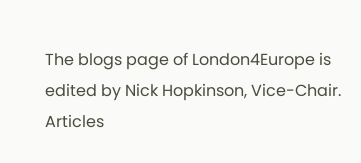The blogs page of London4Europe is edited by Nick Hopkinson, Vice-Chair. Articles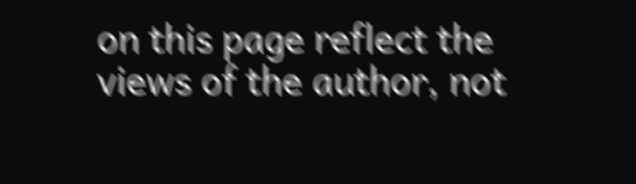on this page reflect the views of the author, not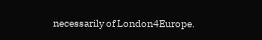necessarily of London4Europe.